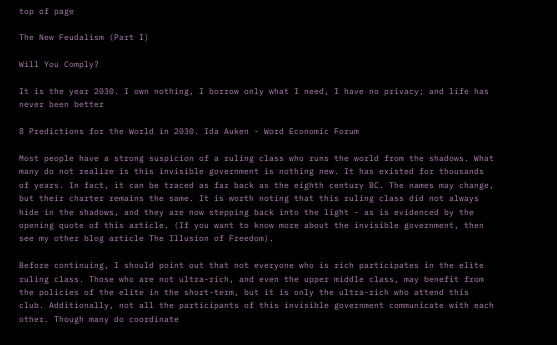top of page

The New Feudalism (Part I)

Will You Comply?

It is the year 2030. I own nothing, I borrow only what I need, I have no privacy; and life has never been better

8 Predictions for the World in 2030. Ida Auken - Word Economic Forum

Most people have a strong suspicion of a ruling class who runs the world from the shadows. What many do not realize is this invisible government is nothing new. It has existed for thousands of years. In fact, it can be traced as far back as the eighth century BC. The names may change, but their charter remains the same. It is worth noting that this ruling class did not always hide in the shadows, and they are now stepping back into the light - as is evidenced by the opening quote of this article. (If you want to know more about the invisible government, then see my other blog article The Illusion of Freedom).

Before continuing, I should point out that not everyone who is rich participates in the elite ruling class. Those who are not ultra-rich, and even the upper middle class, may benefit from the policies of the elite in the short-term, but it is only the ultra-rich who attend this club. Additionally, not all the participants of this invisible government communicate with each other. Though many do coordinate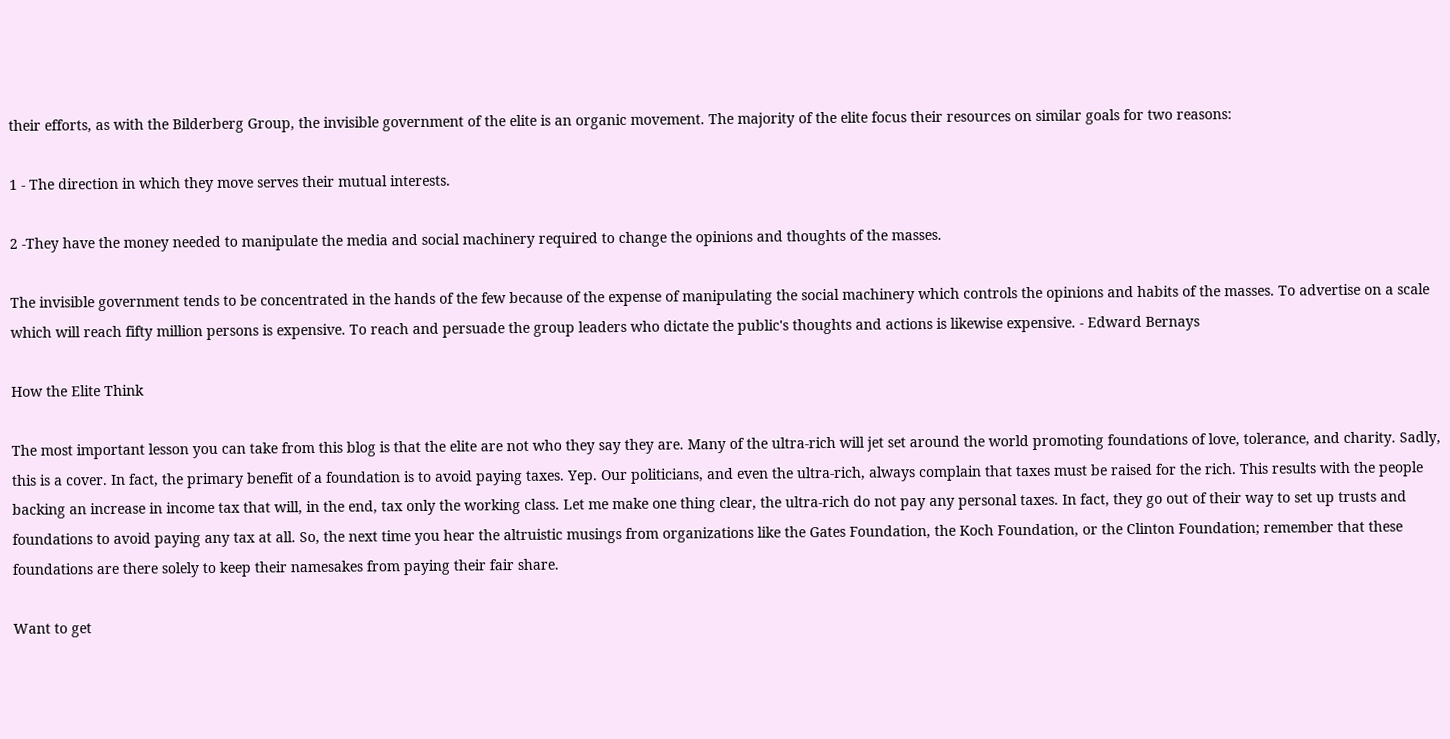their efforts, as with the Bilderberg Group, the invisible government of the elite is an organic movement. The majority of the elite focus their resources on similar goals for two reasons:

1 - The direction in which they move serves their mutual interests.

2 -They have the money needed to manipulate the media and social machinery required to change the opinions and thoughts of the masses.

The invisible government tends to be concentrated in the hands of the few because of the expense of manipulating the social machinery which controls the opinions and habits of the masses. To advertise on a scale which will reach fifty million persons is expensive. To reach and persuade the group leaders who dictate the public's thoughts and actions is likewise expensive. - Edward Bernays

How the Elite Think

The most important lesson you can take from this blog is that the elite are not who they say they are. Many of the ultra-rich will jet set around the world promoting foundations of love, tolerance, and charity. Sadly, this is a cover. In fact, the primary benefit of a foundation is to avoid paying taxes. Yep. Our politicians, and even the ultra-rich, always complain that taxes must be raised for the rich. This results with the people backing an increase in income tax that will, in the end, tax only the working class. Let me make one thing clear, the ultra-rich do not pay any personal taxes. In fact, they go out of their way to set up trusts and foundations to avoid paying any tax at all. So, the next time you hear the altruistic musings from organizations like the Gates Foundation, the Koch Foundation, or the Clinton Foundation; remember that these foundations are there solely to keep their namesakes from paying their fair share.

Want to get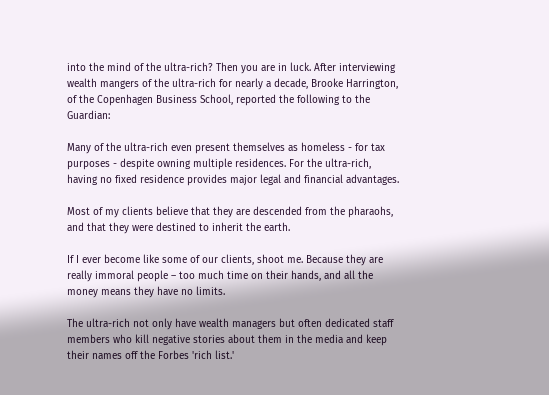into the mind of the ultra-rich? Then you are in luck. After interviewing wealth mangers of the ultra-rich for nearly a decade, Brooke Harrington, of the Copenhagen Business School, reported the following to the Guardian:

Many of the ultra-rich even present themselves as homeless - for tax purposes - despite owning multiple residences. For the ultra-rich, having no fixed residence provides major legal and financial advantages.

Most of my clients believe that they are descended from the pharaohs, and that they were destined to inherit the earth.

If I ever become like some of our clients, shoot me. Because they are really immoral people – too much time on their hands, and all the money means they have no limits.

The ultra-rich not only have wealth managers but often dedicated staff members who kill negative stories about them in the media and keep their names off the Forbes 'rich list.'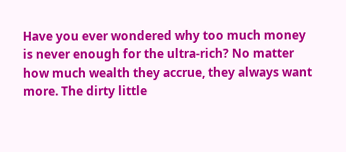Have you ever wondered why too much money is never enough for the ultra-rich? No matter how much wealth they accrue, they always want more. The dirty little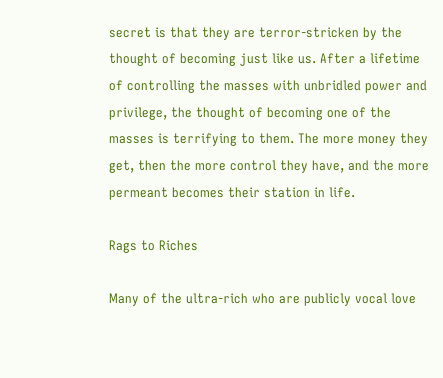secret is that they are terror-stricken by the thought of becoming just like us. After a lifetime of controlling the masses with unbridled power and privilege, the thought of becoming one of the masses is terrifying to them. The more money they get, then the more control they have, and the more permeant becomes their station in life.

Rags to Riches

Many of the ultra-rich who are publicly vocal love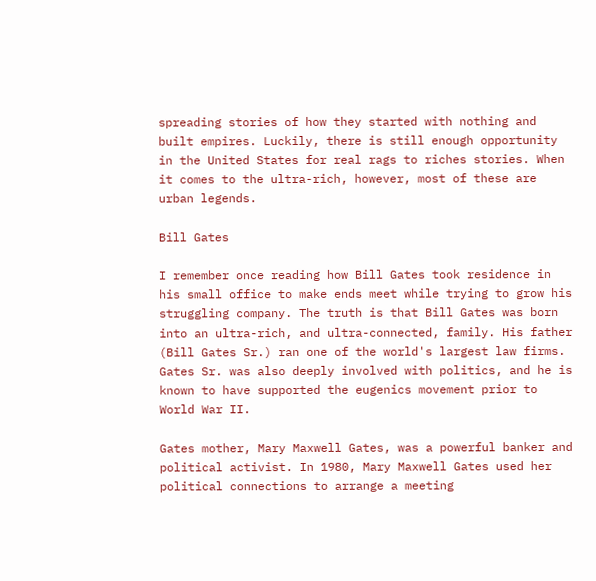spreading stories of how they started with nothing and built empires. Luckily, there is still enough opportunity in the United States for real rags to riches stories. When it comes to the ultra-rich, however, most of these are urban legends.

Bill Gates

I remember once reading how Bill Gates took residence in his small office to make ends meet while trying to grow his struggling company. The truth is that Bill Gates was born into an ultra-rich, and ultra-connected, family. His father (Bill Gates Sr.) ran one of the world's largest law firms. Gates Sr. was also deeply involved with politics, and he is known to have supported the eugenics movement prior to World War II.

Gates mother, Mary Maxwell Gates, was a powerful banker and political activist. In 1980, Mary Maxwell Gates used her political connections to arrange a meeting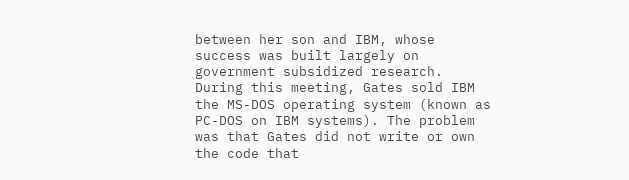between her son and IBM, whose success was built largely on government subsidized research. During this meeting, Gates sold IBM the MS-DOS operating system (known as PC-DOS on IBM systems). The problem was that Gates did not write or own the code that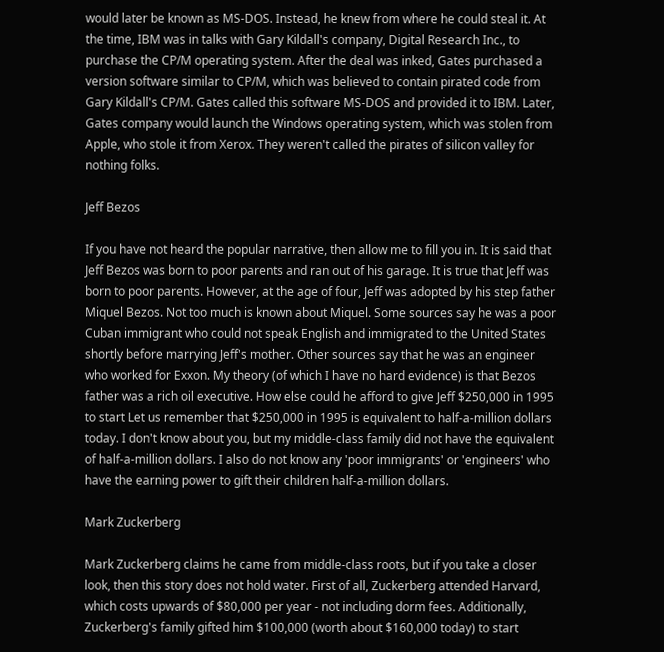would later be known as MS-DOS. Instead, he knew from where he could steal it. At the time, IBM was in talks with Gary Kildall's company, Digital Research Inc., to purchase the CP/M operating system. After the deal was inked, Gates purchased a version software similar to CP/M, which was believed to contain pirated code from Gary Kildall's CP/M. Gates called this software MS-DOS and provided it to IBM. Later, Gates company would launch the Windows operating system, which was stolen from Apple, who stole it from Xerox. They weren't called the pirates of silicon valley for nothing folks.

Jeff Bezos

If you have not heard the popular narrative, then allow me to fill you in. It is said that Jeff Bezos was born to poor parents and ran out of his garage. It is true that Jeff was born to poor parents. However, at the age of four, Jeff was adopted by his step father Miquel Bezos. Not too much is known about Miquel. Some sources say he was a poor Cuban immigrant who could not speak English and immigrated to the United States shortly before marrying Jeff's mother. Other sources say that he was an engineer who worked for Exxon. My theory (of which I have no hard evidence) is that Bezos father was a rich oil executive. How else could he afford to give Jeff $250,000 in 1995 to start Let us remember that $250,000 in 1995 is equivalent to half-a-million dollars today. I don't know about you, but my middle-class family did not have the equivalent of half-a-million dollars. I also do not know any 'poor immigrants' or 'engineers' who have the earning power to gift their children half-a-million dollars.

Mark Zuckerberg

Mark Zuckerberg claims he came from middle-class roots, but if you take a closer look, then this story does not hold water. First of all, Zuckerberg attended Harvard, which costs upwards of $80,000 per year - not including dorm fees. Additionally, Zuckerberg's family gifted him $100,000 (worth about $160,000 today) to start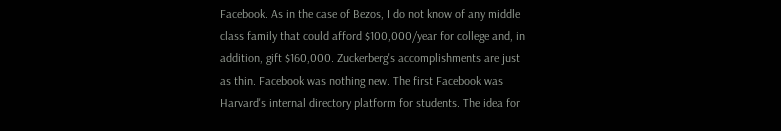Facebook. As in the case of Bezos, I do not know of any middle class family that could afford $100,000/year for college and, in addition, gift $160,000. Zuckerberg's accomplishments are just as thin. Facebook was nothing new. The first Facebook was Harvard's internal directory platform for students. The idea for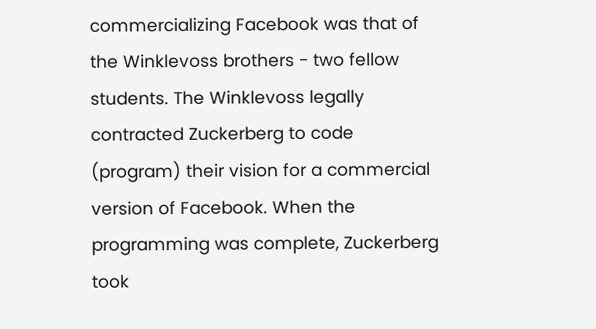commercializing Facebook was that of the Winklevoss brothers - two fellow students. The Winklevoss legally contracted Zuckerberg to code (program) their vision for a commercial version of Facebook. When the programming was complete, Zuckerberg took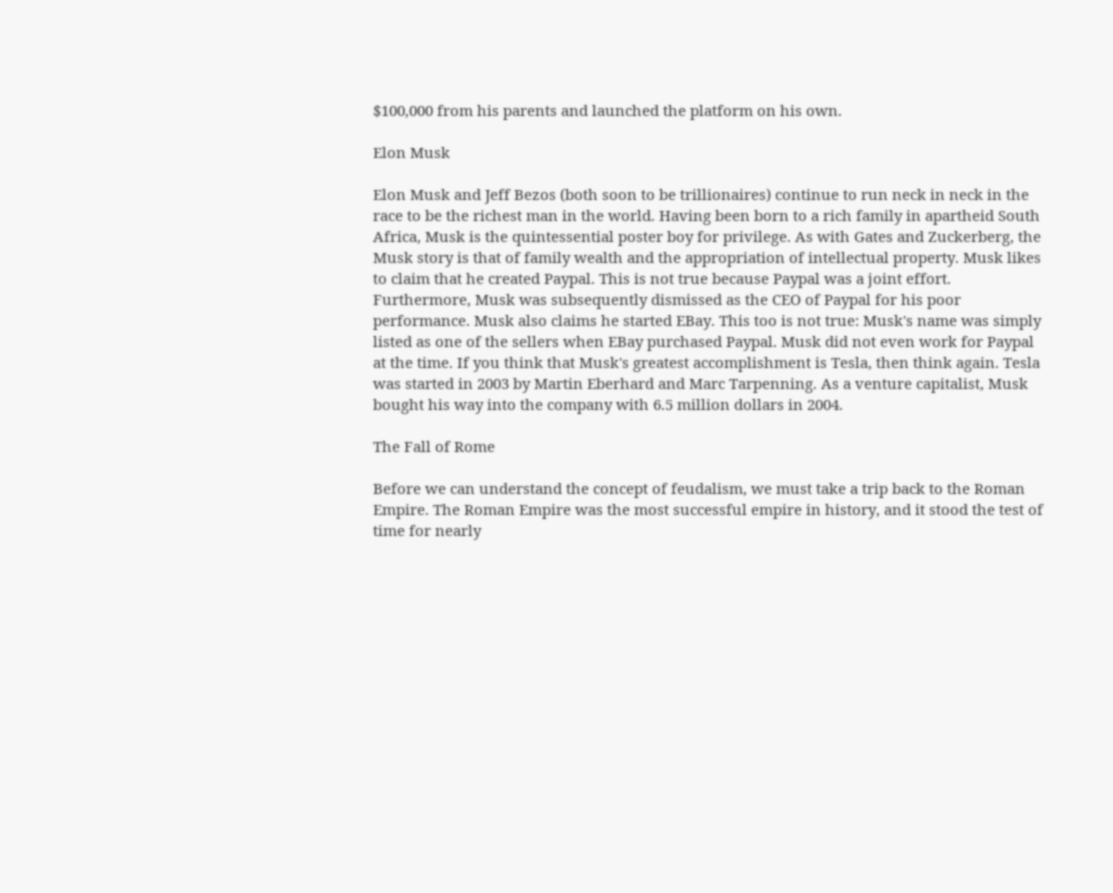$100,000 from his parents and launched the platform on his own.

Elon Musk

Elon Musk and Jeff Bezos (both soon to be trillionaires) continue to run neck in neck in the race to be the richest man in the world. Having been born to a rich family in apartheid South Africa, Musk is the quintessential poster boy for privilege. As with Gates and Zuckerberg, the Musk story is that of family wealth and the appropriation of intellectual property. Musk likes to claim that he created Paypal. This is not true because Paypal was a joint effort. Furthermore, Musk was subsequently dismissed as the CEO of Paypal for his poor performance. Musk also claims he started EBay. This too is not true: Musk's name was simply listed as one of the sellers when EBay purchased Paypal. Musk did not even work for Paypal at the time. If you think that Musk's greatest accomplishment is Tesla, then think again. Tesla was started in 2003 by Martin Eberhard and Marc Tarpenning. As a venture capitalist, Musk bought his way into the company with 6.5 million dollars in 2004.

The Fall of Rome

Before we can understand the concept of feudalism, we must take a trip back to the Roman Empire. The Roman Empire was the most successful empire in history, and it stood the test of time for nearly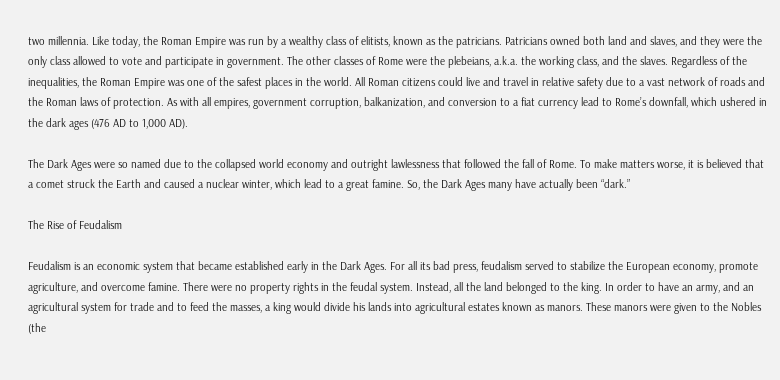two millennia. Like today, the Roman Empire was run by a wealthy class of elitists, known as the patricians. Patricians owned both land and slaves, and they were the only class allowed to vote and participate in government. The other classes of Rome were the plebeians, a.k.a. the working class, and the slaves. Regardless of the inequalities, the Roman Empire was one of the safest places in the world. All Roman citizens could live and travel in relative safety due to a vast network of roads and the Roman laws of protection. As with all empires, government corruption, balkanization, and conversion to a fiat currency lead to Rome’s downfall, which ushered in the dark ages (476 AD to 1,000 AD).

The Dark Ages were so named due to the collapsed world economy and outright lawlessness that followed the fall of Rome. To make matters worse, it is believed that a comet struck the Earth and caused a nuclear winter, which lead to a great famine. So, the Dark Ages many have actually been “dark.”

The Rise of Feudalism

Feudalism is an economic system that became established early in the Dark Ages. For all its bad press, feudalism served to stabilize the European economy, promote agriculture, and overcome famine. There were no property rights in the feudal system. Instead, all the land belonged to the king. In order to have an army, and an agricultural system for trade and to feed the masses, a king would divide his lands into agricultural estates known as manors. These manors were given to the Nobles (the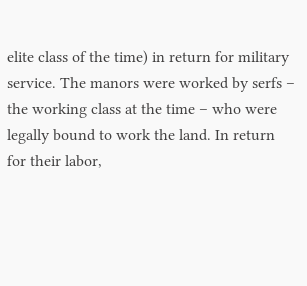elite class of the time) in return for military service. The manors were worked by serfs – the working class at the time – who were legally bound to work the land. In return for their labor,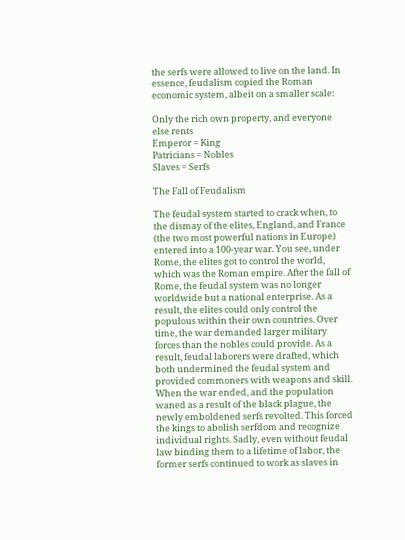the serfs were allowed to live on the land. In essence, feudalism copied the Roman economic system, albeit on a smaller scale:

Only the rich own property, and everyone else rents
Emperor = King
Patricians = Nobles
Slaves = Serfs

The Fall of Feudalism

The feudal system started to crack when, to the dismay of the elites, England, and France (the two most powerful nations in Europe) entered into a 100-year war. You see, under Rome, the elites got to control the world, which was the Roman empire. After the fall of Rome, the feudal system was no longer worldwide but a national enterprise. As a result, the elites could only control the populous within their own countries. Over time, the war demanded larger military forces than the nobles could provide. As a result, feudal laborers were drafted, which both undermined the feudal system and provided commoners with weapons and skill. When the war ended, and the population waned as a result of the black plague, the newly emboldened serfs revolted. This forced the kings to abolish serfdom and recognize individual rights. Sadly, even without feudal law binding them to a lifetime of labor, the former serfs continued to work as slaves in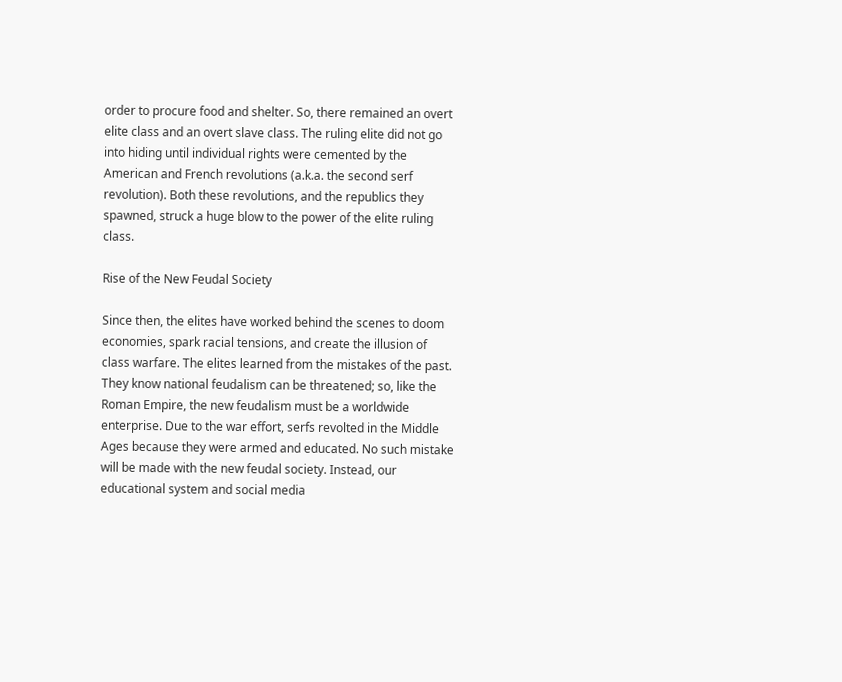order to procure food and shelter. So, there remained an overt elite class and an overt slave class. The ruling elite did not go into hiding until individual rights were cemented by the American and French revolutions (a.k.a. the second serf revolution). Both these revolutions, and the republics they spawned, struck a huge blow to the power of the elite ruling class.

Rise of the New Feudal Society

Since then, the elites have worked behind the scenes to doom economies, spark racial tensions, and create the illusion of class warfare. The elites learned from the mistakes of the past. They know national feudalism can be threatened; so, like the Roman Empire, the new feudalism must be a worldwide enterprise. Due to the war effort, serfs revolted in the Middle Ages because they were armed and educated. No such mistake will be made with the new feudal society. Instead, our educational system and social media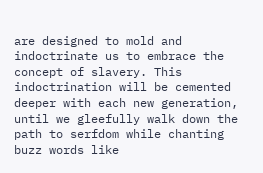are designed to mold and indoctrinate us to embrace the concept of slavery. This indoctrination will be cemented deeper with each new generation, until we gleefully walk down the path to serfdom while chanting buzz words like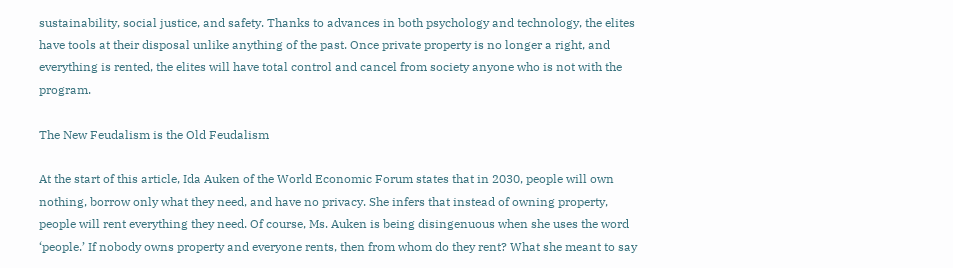sustainability, social justice, and safety. Thanks to advances in both psychology and technology, the elites have tools at their disposal unlike anything of the past. Once private property is no longer a right, and everything is rented, the elites will have total control and cancel from society anyone who is not with the program.

The New Feudalism is the Old Feudalism

At the start of this article, Ida Auken of the World Economic Forum states that in 2030, people will own nothing, borrow only what they need, and have no privacy. She infers that instead of owning property, people will rent everything they need. Of course, Ms. Auken is being disingenuous when she uses the word ‘people.’ If nobody owns property and everyone rents, then from whom do they rent? What she meant to say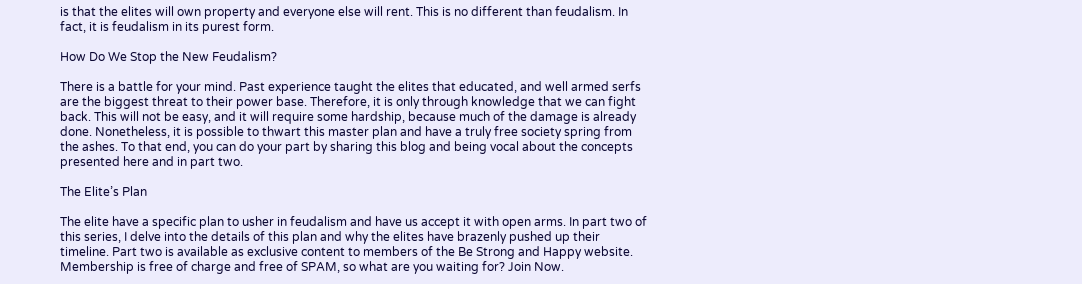is that the elites will own property and everyone else will rent. This is no different than feudalism. In fact, it is feudalism in its purest form.

How Do We Stop the New Feudalism?

There is a battle for your mind. Past experience taught the elites that educated, and well armed serfs are the biggest threat to their power base. Therefore, it is only through knowledge that we can fight back. This will not be easy, and it will require some hardship, because much of the damage is already done. Nonetheless, it is possible to thwart this master plan and have a truly free society spring from the ashes. To that end, you can do your part by sharing this blog and being vocal about the concepts presented here and in part two.

The Elite’s Plan

The elite have a specific plan to usher in feudalism and have us accept it with open arms. In part two of this series, I delve into the details of this plan and why the elites have brazenly pushed up their timeline. Part two is available as exclusive content to members of the Be Strong and Happy website. Membership is free of charge and free of SPAM, so what are you waiting for? Join Now.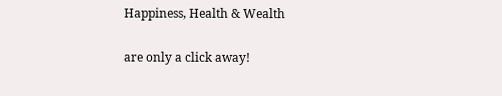Happiness, Health & Wealth

are only a click away!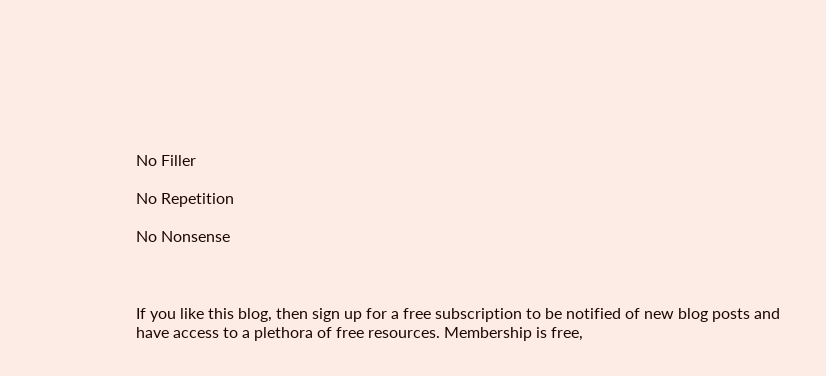No Filler

No Repetition

No Nonsense



If you like this blog, then sign up for a free subscription to be notified of new blog posts and have access to a plethora of free resources. Membership is free,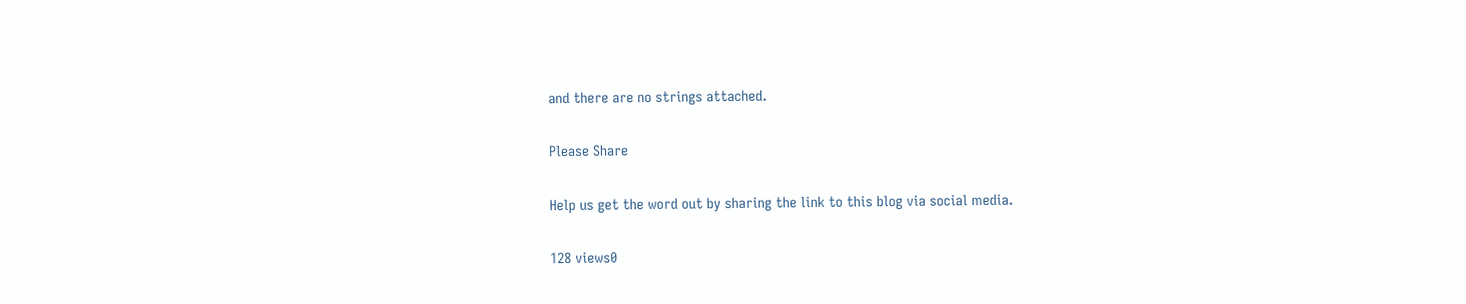and there are no strings attached.

Please Share

Help us get the word out by sharing the link to this blog via social media.

128 views0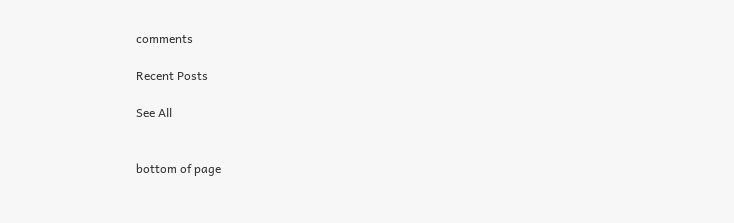comments

Recent Posts

See All


bottom of page